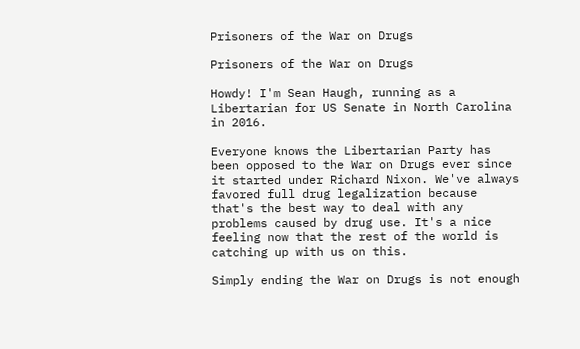Prisoners of the War on Drugs

Prisoners of the War on Drugs

Howdy! I'm Sean Haugh, running as a Libertarian for US Senate in North Carolina in 2016.

Everyone knows the Libertarian Party has been opposed to the War on Drugs ever since it started under Richard Nixon. We've always favored full drug legalization because that's the best way to deal with any problems caused by drug use. It's a nice feeling now that the rest of the world is catching up with us on this.

Simply ending the War on Drugs is not enough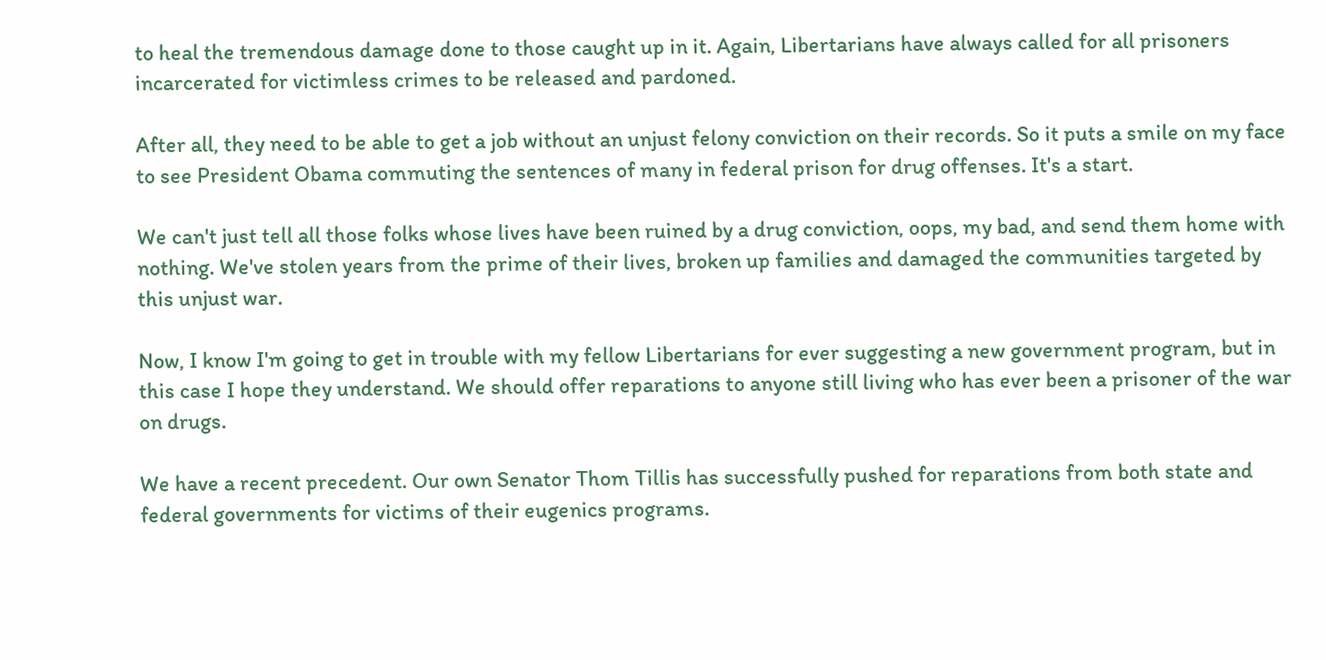to heal the tremendous damage done to those caught up in it. Again, Libertarians have always called for all prisoners incarcerated for victimless crimes to be released and pardoned.

After all, they need to be able to get a job without an unjust felony conviction on their records. So it puts a smile on my face to see President Obama commuting the sentences of many in federal prison for drug offenses. It's a start.

We can't just tell all those folks whose lives have been ruined by a drug conviction, oops, my bad, and send them home with nothing. We've stolen years from the prime of their lives, broken up families and damaged the communities targeted by this unjust war.

Now, I know I'm going to get in trouble with my fellow Libertarians for ever suggesting a new government program, but in this case I hope they understand. We should offer reparations to anyone still living who has ever been a prisoner of the war on drugs.

We have a recent precedent. Our own Senator Thom Tillis has successfully pushed for reparations from both state and federal governments for victims of their eugenics programs.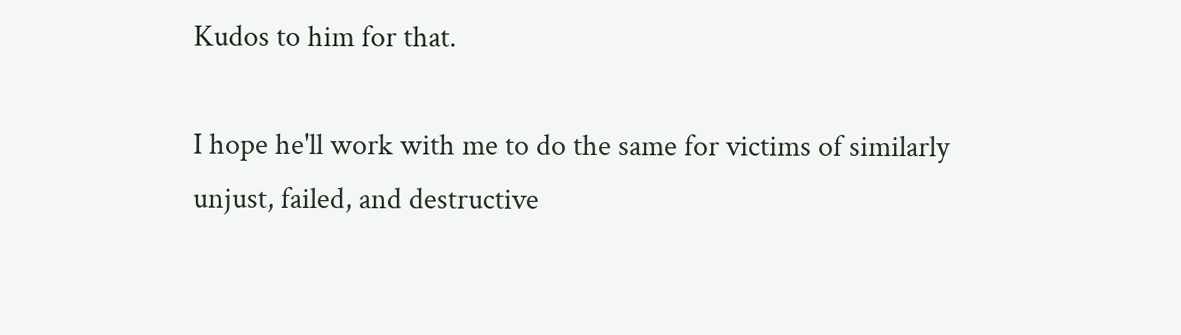Kudos to him for that.

I hope he'll work with me to do the same for victims of similarly unjust, failed, and destructive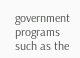government programs such as the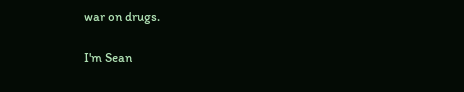war on drugs.

I'm Sean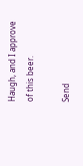Haugh, and I approve of this beer.

Send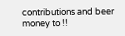contributions and beer money to !!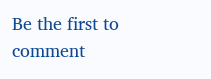Be the first to comment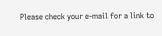Please check your e-mail for a link to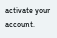activate your account.